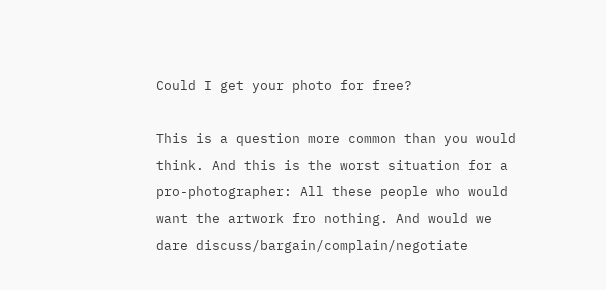Could I get your photo for free?

This is a question more common than you would think. And this is the worst situation for a pro-photographer: All these people who would want the artwork fro nothing. And would we dare discuss/bargain/complain/negotiate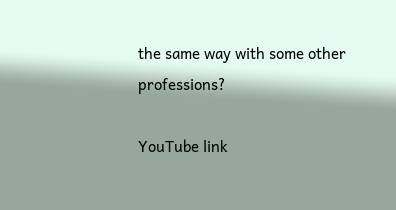the same way with some other professions?

YouTube link